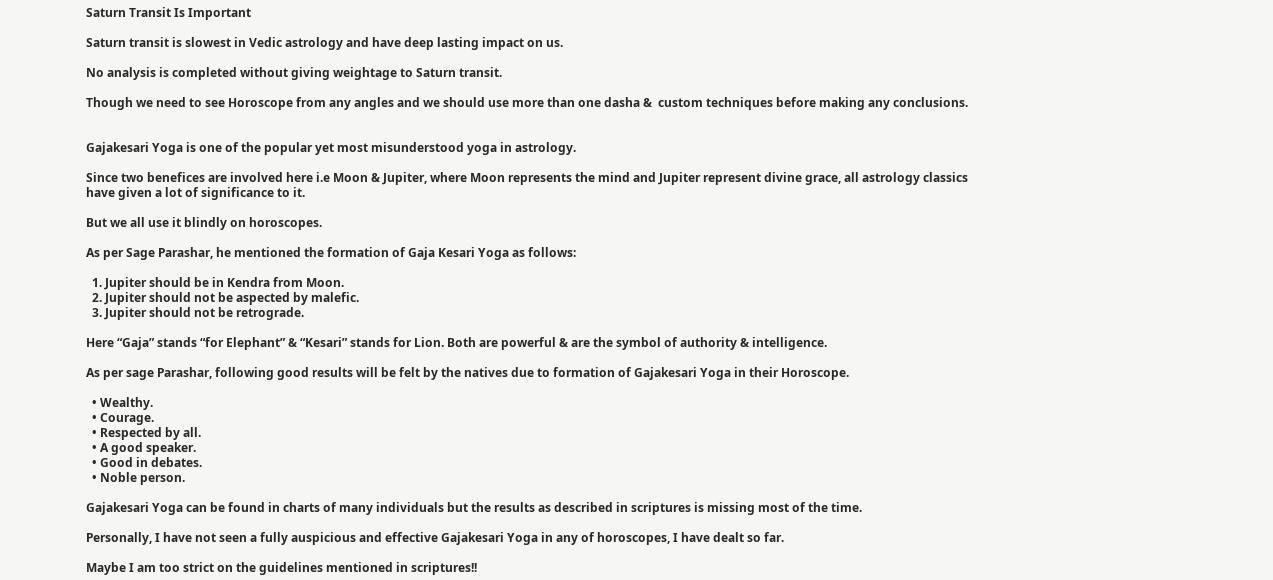Saturn Transit Is Important

Saturn transit is slowest in Vedic astrology and have deep lasting impact on us.

No analysis is completed without giving weightage to Saturn transit.

Though we need to see Horoscope from any angles and we should use more than one dasha &  custom techniques before making any conclusions.


Gajakesari Yoga is one of the popular yet most misunderstood yoga in astrology.

Since two benefices are involved here i.e Moon & Jupiter, where Moon represents the mind and Jupiter represent divine grace, all astrology classics have given a lot of significance to it.

But we all use it blindly on horoscopes.

As per Sage Parashar, he mentioned the formation of Gaja Kesari Yoga as follows:

  1. Jupiter should be in Kendra from Moon.
  2. Jupiter should not be aspected by malefic.
  3. Jupiter should not be retrograde.

Here “Gaja” stands “for Elephant” & “Kesari” stands for Lion. Both are powerful & are the symbol of authority & intelligence.

As per sage Parashar, following good results will be felt by the natives due to formation of Gajakesari Yoga in their Horoscope.

  • Wealthy.
  • Courage.
  • Respected by all.
  • A good speaker.
  • Good in debates.
  • Noble person.

Gajakesari Yoga can be found in charts of many individuals but the results as described in scriptures is missing most of the time.

Personally, I have not seen a fully auspicious and effective Gajakesari Yoga in any of horoscopes, I have dealt so far.

Maybe I am too strict on the guidelines mentioned in scriptures!!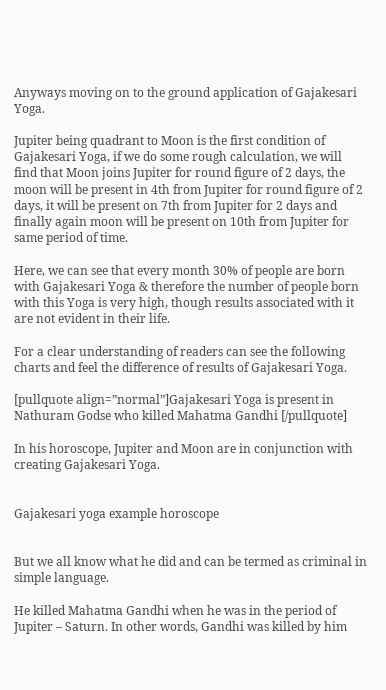Anyways moving on to the ground application of Gajakesari Yoga.

Jupiter being quadrant to Moon is the first condition of Gajakesari Yoga, if we do some rough calculation, we will find that Moon joins Jupiter for round figure of 2 days, the moon will be present in 4th from Jupiter for round figure of 2 days, it will be present on 7th from Jupiter for 2 days and finally again moon will be present on 10th from Jupiter for same period of time.

Here, we can see that every month 30% of people are born with Gajakesari Yoga & therefore the number of people born with this Yoga is very high, though results associated with it are not evident in their life.

For a clear understanding of readers can see the following charts and feel the difference of results of Gajakesari Yoga.

[pullquote align=”normal”]Gajakesari Yoga is present in Nathuram Godse who killed Mahatma Gandhi [/pullquote]

In his horoscope, Jupiter and Moon are in conjunction with creating Gajakesari Yoga.


Gajakesari yoga example horoscope


But we all know what he did and can be termed as criminal in simple language.

He killed Mahatma Gandhi when he was in the period of Jupiter – Saturn. In other words, Gandhi was killed by him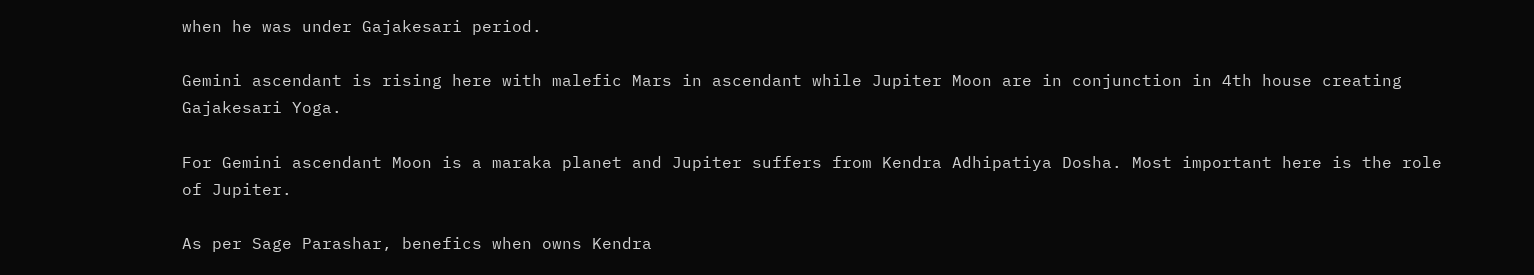when he was under Gajakesari period.

Gemini ascendant is rising here with malefic Mars in ascendant while Jupiter Moon are in conjunction in 4th house creating Gajakesari Yoga.

For Gemini ascendant Moon is a maraka planet and Jupiter suffers from Kendra Adhipatiya Dosha. Most important here is the role of Jupiter.

As per Sage Parashar, benefics when owns Kendra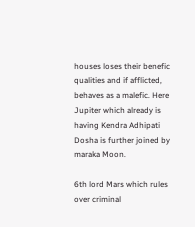houses loses their benefic qualities and if afflicted, behaves as a malefic. Here Jupiter which already is having Kendra Adhipati Dosha is further joined by maraka Moon.

6th lord Mars which rules over criminal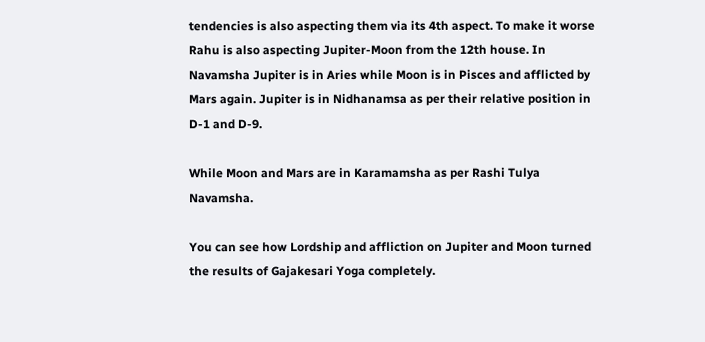tendencies is also aspecting them via its 4th aspect. To make it worse Rahu is also aspecting Jupiter-Moon from the 12th house. In Navamsha Jupiter is in Aries while Moon is in Pisces and afflicted by Mars again. Jupiter is in Nidhanamsa as per their relative position in D-1 and D-9.

While Moon and Mars are in Karamamsha as per Rashi Tulya Navamsha.

You can see how Lordship and affliction on Jupiter and Moon turned the results of Gajakesari Yoga completely.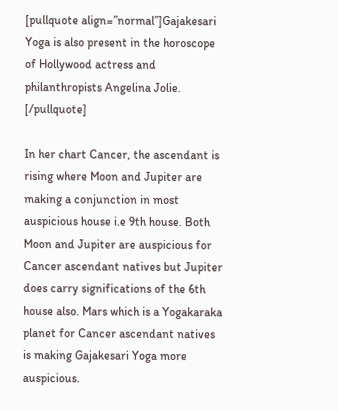[pullquote align=”normal”]Gajakesari Yoga is also present in the horoscope of Hollywood actress and philanthropists Angelina Jolie. [/pullquote]

In her chart Cancer, the ascendant is rising where Moon and Jupiter are making a conjunction in most auspicious house i.e 9th house. Both Moon and Jupiter are auspicious for Cancer ascendant natives but Jupiter does carry significations of the 6th house also. Mars which is a Yogakaraka planet for Cancer ascendant natives is making Gajakesari Yoga more auspicious.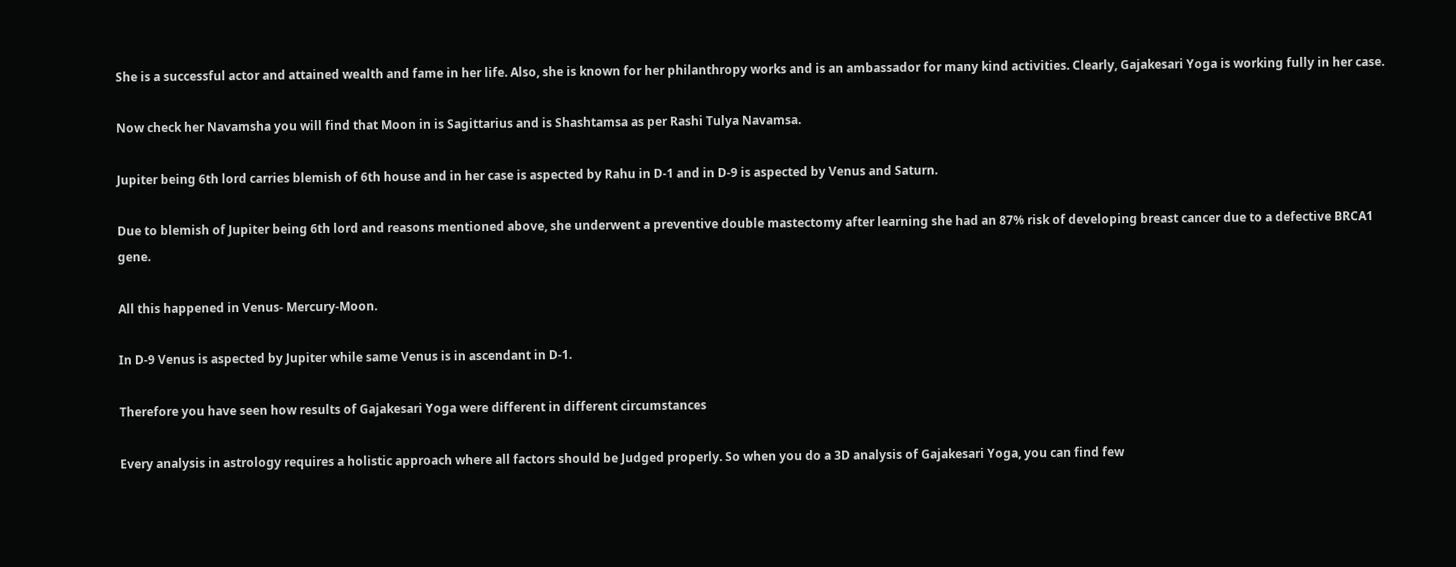She is a successful actor and attained wealth and fame in her life. Also, she is known for her philanthropy works and is an ambassador for many kind activities. Clearly, Gajakesari Yoga is working fully in her case.

Now check her Navamsha you will find that Moon in is Sagittarius and is Shashtamsa as per Rashi Tulya Navamsa.

Jupiter being 6th lord carries blemish of 6th house and in her case is aspected by Rahu in D-1 and in D-9 is aspected by Venus and Saturn.

Due to blemish of Jupiter being 6th lord and reasons mentioned above, she underwent a preventive double mastectomy after learning she had an 87% risk of developing breast cancer due to a defective BRCA1 gene.

All this happened in Venus- Mercury-Moon.

In D-9 Venus is aspected by Jupiter while same Venus is in ascendant in D-1.

Therefore you have seen how results of Gajakesari Yoga were different in different circumstances

Every analysis in astrology requires a holistic approach where all factors should be Judged properly. So when you do a 3D analysis of Gajakesari Yoga, you can find few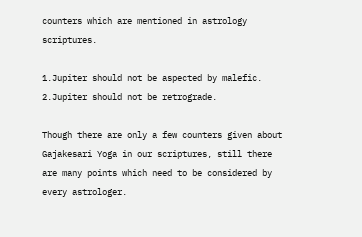counters which are mentioned in astrology scriptures.

1.Jupiter should not be aspected by malefic.
2.Jupiter should not be retrograde.

Though there are only a few counters given about Gajakesari Yoga in our scriptures, still there are many points which need to be considered by every astrologer.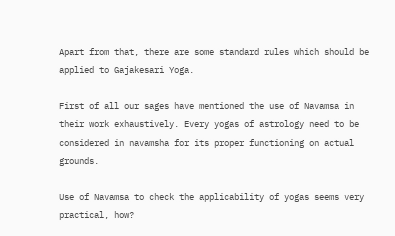Apart from that, there are some standard rules which should be applied to Gajakesari Yoga.

First of all our sages have mentioned the use of Navamsa in their work exhaustively. Every yogas of astrology need to be considered in navamsha for its proper functioning on actual grounds.

Use of Navamsa to check the applicability of yogas seems very practical, how?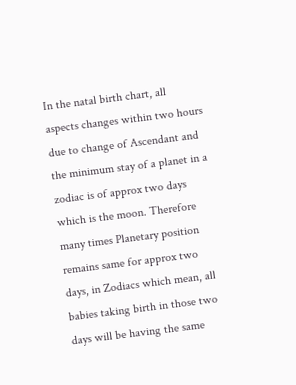In the natal birth chart, all aspects changes within two hours due to change of Ascendant and the minimum stay of a planet in a zodiac is of approx two days which is the moon. Therefore many times Planetary position remains same for approx two days, in Zodiacs which mean, all babies taking birth in those two days will be having the same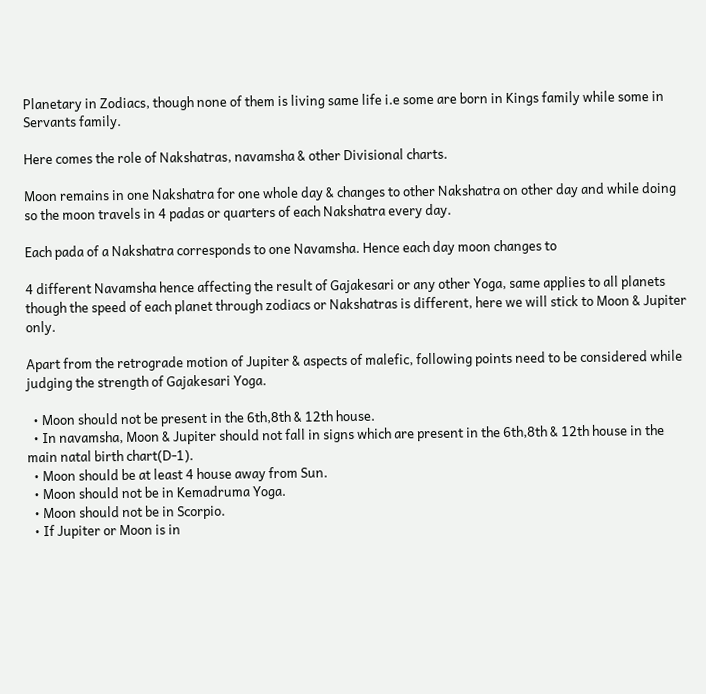Planetary in Zodiacs, though none of them is living same life i.e some are born in Kings family while some in Servants family.

Here comes the role of Nakshatras, navamsha & other Divisional charts.

Moon remains in one Nakshatra for one whole day & changes to other Nakshatra on other day and while doing so the moon travels in 4 padas or quarters of each Nakshatra every day.

Each pada of a Nakshatra corresponds to one Navamsha. Hence each day moon changes to

4 different Navamsha hence affecting the result of Gajakesari or any other Yoga, same applies to all planets though the speed of each planet through zodiacs or Nakshatras is different, here we will stick to Moon & Jupiter only.

Apart from the retrograde motion of Jupiter & aspects of malefic, following points need to be considered while judging the strength of Gajakesari Yoga.

  • Moon should not be present in the 6th,8th & 12th house.
  • In navamsha, Moon & Jupiter should not fall in signs which are present in the 6th,8th & 12th house in the main natal birth chart(D-1).
  • Moon should be at least 4 house away from Sun.
  • Moon should not be in Kemadruma Yoga.
  • Moon should not be in Scorpio.
  • If Jupiter or Moon is in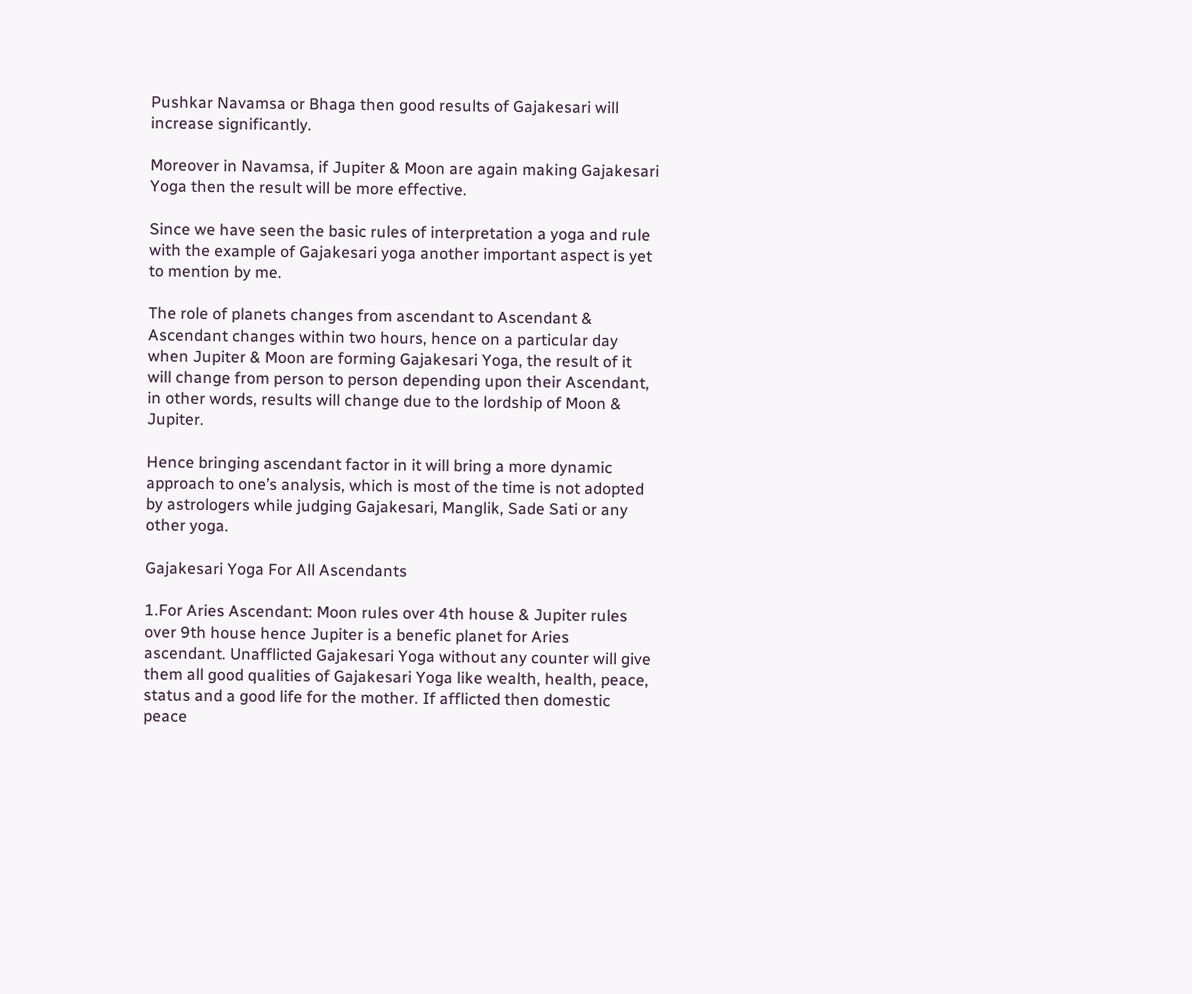Pushkar Navamsa or Bhaga then good results of Gajakesari will increase significantly.

Moreover in Navamsa, if Jupiter & Moon are again making Gajakesari Yoga then the result will be more effective.

Since we have seen the basic rules of interpretation a yoga and rule with the example of Gajakesari yoga another important aspect is yet to mention by me.

The role of planets changes from ascendant to Ascendant & Ascendant changes within two hours, hence on a particular day when Jupiter & Moon are forming Gajakesari Yoga, the result of it will change from person to person depending upon their Ascendant, in other words, results will change due to the lordship of Moon & Jupiter.

Hence bringing ascendant factor in it will bring a more dynamic approach to one’s analysis, which is most of the time is not adopted by astrologers while judging Gajakesari, Manglik, Sade Sati or any other yoga.

Gajakesari Yoga For All Ascendants

1.For Aries Ascendant: Moon rules over 4th house & Jupiter rules over 9th house hence Jupiter is a benefic planet for Aries ascendant. Unafflicted Gajakesari Yoga without any counter will give them all good qualities of Gajakesari Yoga like wealth, health, peace, status and a good life for the mother. If afflicted then domestic peace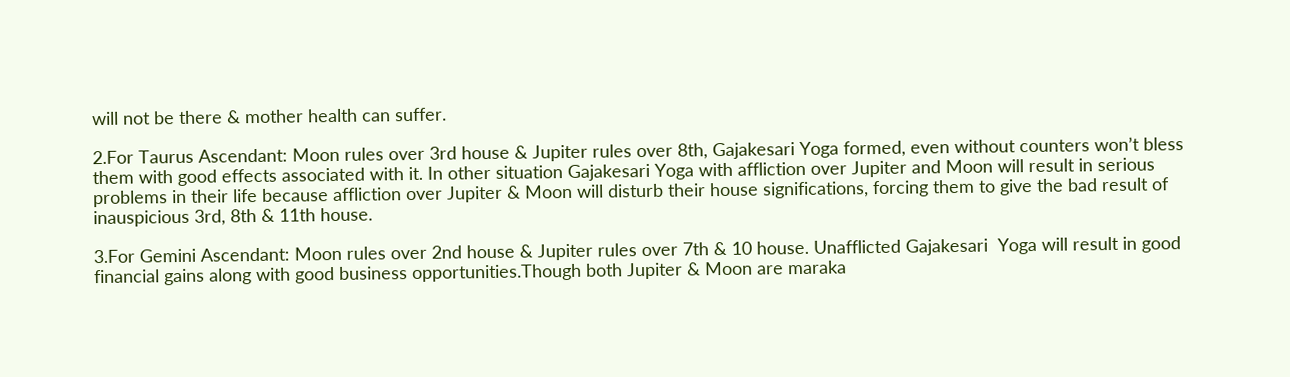will not be there & mother health can suffer.

2.For Taurus Ascendant: Moon rules over 3rd house & Jupiter rules over 8th, Gajakesari Yoga formed, even without counters won’t bless them with good effects associated with it. In other situation Gajakesari Yoga with affliction over Jupiter and Moon will result in serious problems in their life because affliction over Jupiter & Moon will disturb their house significations, forcing them to give the bad result of inauspicious 3rd, 8th & 11th house.

3.For Gemini Ascendant: Moon rules over 2nd house & Jupiter rules over 7th & 10 house. Unafflicted Gajakesari  Yoga will result in good financial gains along with good business opportunities.Though both Jupiter & Moon are maraka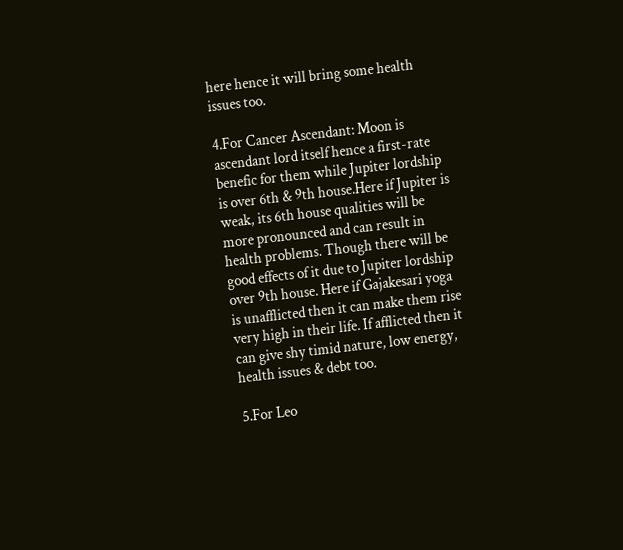here hence it will bring some health issues too.

4.For Cancer Ascendant: Moon is ascendant lord itself hence a first-rate benefic for them while Jupiter lordship is over 6th & 9th house.Here if Jupiter is weak, its 6th house qualities will be more pronounced and can result in health problems. Though there will be good effects of it due to Jupiter lordship over 9th house. Here if Gajakesari yoga is unafflicted then it can make them rise very high in their life. If afflicted then it can give shy timid nature, low energy, health issues & debt too.

5.For Leo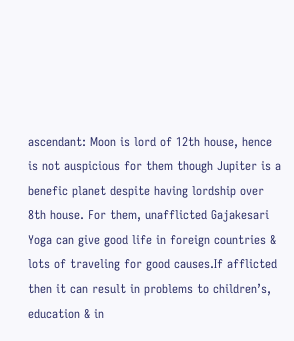ascendant: Moon is lord of 12th house, hence is not auspicious for them though Jupiter is a benefic planet despite having lordship over 8th house. For them, unafflicted Gajakesari Yoga can give good life in foreign countries & lots of traveling for good causes.If afflicted then it can result in problems to children’s, education & in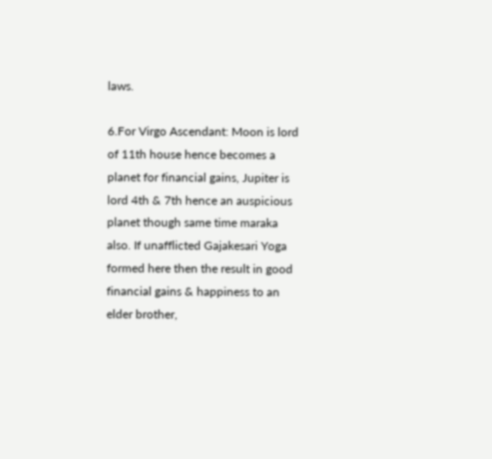laws.

6.For Virgo Ascendant: Moon is lord of 11th house hence becomes a planet for financial gains, Jupiter is lord 4th & 7th hence an auspicious planet though same time maraka also. If unafflicted Gajakesari Yoga formed here then the result in good financial gains & happiness to an elder brother,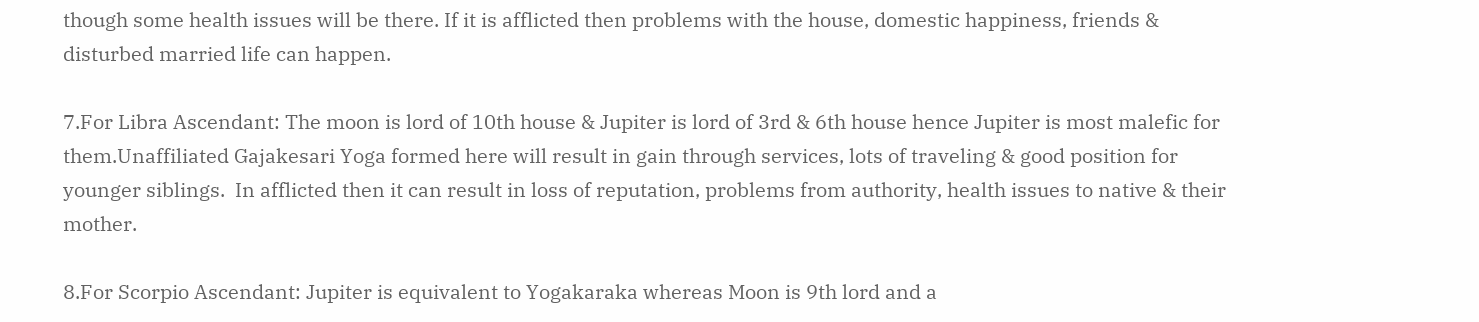though some health issues will be there. If it is afflicted then problems with the house, domestic happiness, friends & disturbed married life can happen.

7.For Libra Ascendant: The moon is lord of 10th house & Jupiter is lord of 3rd & 6th house hence Jupiter is most malefic for them.Unaffiliated Gajakesari Yoga formed here will result in gain through services, lots of traveling & good position for younger siblings.  In afflicted then it can result in loss of reputation, problems from authority, health issues to native & their mother.

8.For Scorpio Ascendant: Jupiter is equivalent to Yogakaraka whereas Moon is 9th lord and a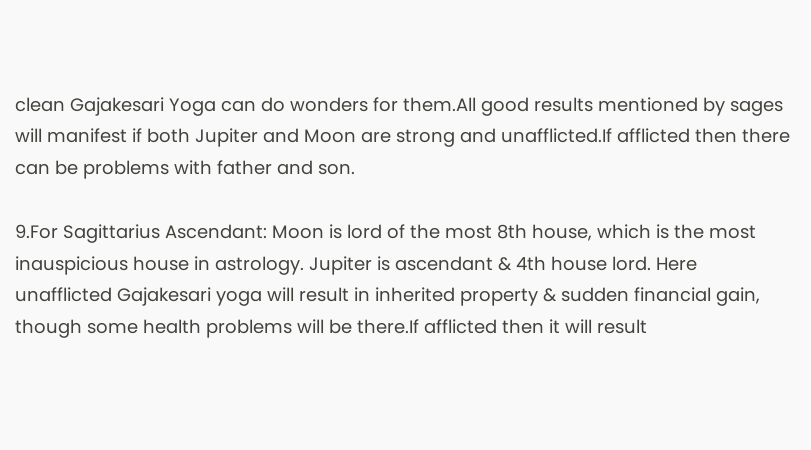clean Gajakesari Yoga can do wonders for them.All good results mentioned by sages will manifest if both Jupiter and Moon are strong and unafflicted.If afflicted then there can be problems with father and son.

9.For Sagittarius Ascendant: Moon is lord of the most 8th house, which is the most inauspicious house in astrology. Jupiter is ascendant & 4th house lord. Here unafflicted Gajakesari yoga will result in inherited property & sudden financial gain, though some health problems will be there.If afflicted then it will result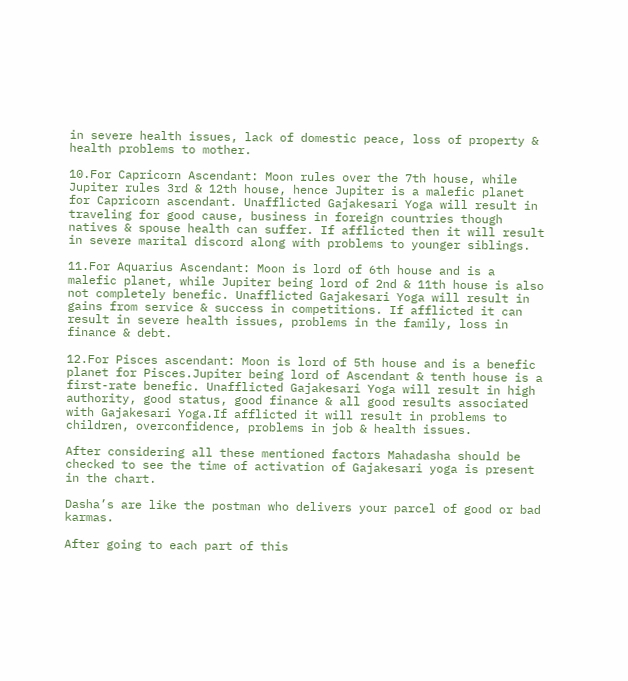in severe health issues, lack of domestic peace, loss of property & health problems to mother.

10.For Capricorn Ascendant: Moon rules over the 7th house, while Jupiter rules 3rd & 12th house, hence Jupiter is a malefic planet for Capricorn ascendant. Unafflicted Gajakesari Yoga will result in traveling for good cause, business in foreign countries though natives & spouse health can suffer. If afflicted then it will result in severe marital discord along with problems to younger siblings.

11.For Aquarius Ascendant: Moon is lord of 6th house and is a malefic planet, while Jupiter being lord of 2nd & 11th house is also not completely benefic. Unafflicted Gajakesari Yoga will result in gains from service & success in competitions. If afflicted it can result in severe health issues, problems in the family, loss in finance & debt.

12.For Pisces ascendant: Moon is lord of 5th house and is a benefic planet for Pisces.Jupiter being lord of Ascendant & tenth house is a first-rate benefic. Unafflicted Gajakesari Yoga will result in high authority, good status, good finance & all good results associated with Gajakesari Yoga.If afflicted it will result in problems to children, overconfidence, problems in job & health issues.

After considering all these mentioned factors Mahadasha should be checked to see the time of activation of Gajakesari yoga is present in the chart.

Dasha’s are like the postman who delivers your parcel of good or bad karmas.

After going to each part of this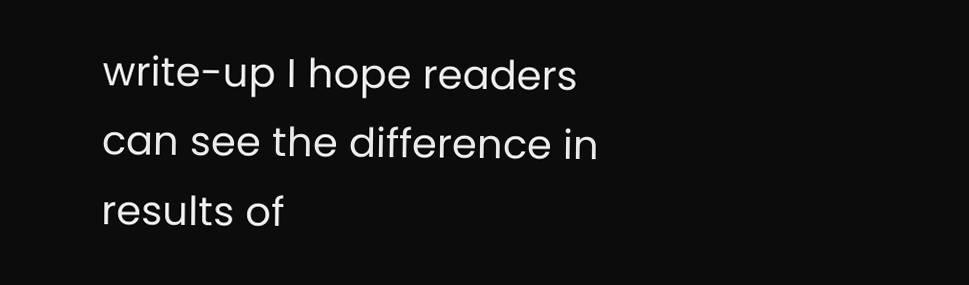write-up I hope readers can see the difference in results of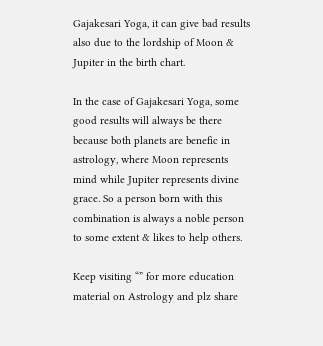Gajakesari Yoga, it can give bad results also due to the lordship of Moon & Jupiter in the birth chart.

In the case of Gajakesari Yoga, some good results will always be there because both planets are benefic in astrology, where Moon represents mind while Jupiter represents divine grace. So a person born with this combination is always a noble person to some extent & likes to help others.

Keep visiting “” for more education material on Astrology and plz share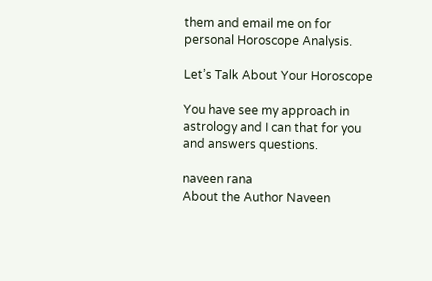them and email me on for personal Horoscope Analysis.

Let’s Talk About Your Horoscope

You have see my approach in astrology and I can that for you and answers questions.

naveen rana
About the Author Naveen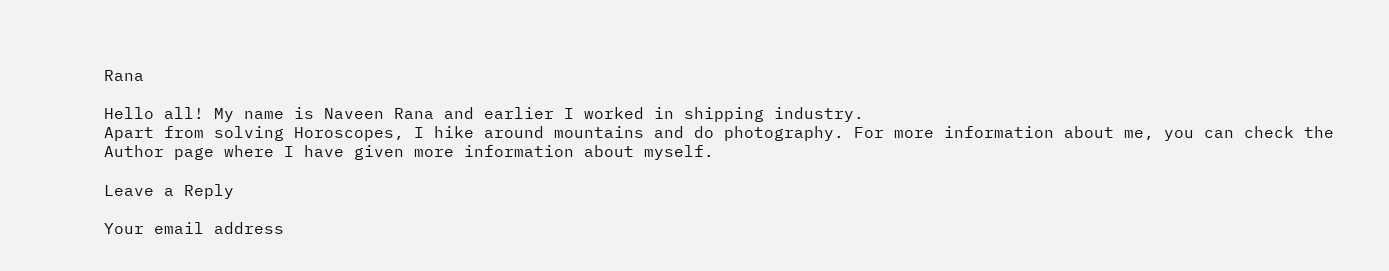Rana

Hello all! My name is Naveen Rana and earlier I worked in shipping industry.
Apart from solving Horoscopes, I hike around mountains and do photography. For more information about me, you can check the Author page where I have given more information about myself.

Leave a Reply

Your email address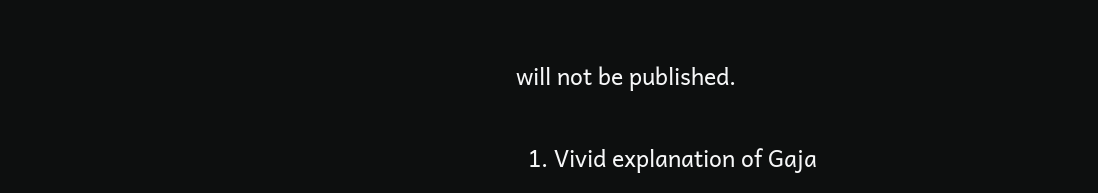will not be published.

  1. Vivid explanation of Gaja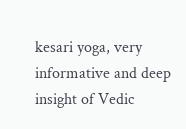kesari yoga, very informative and deep insight of Vedic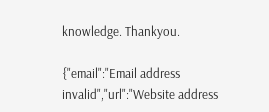knowledge. Thankyou.

{"email":"Email address invalid","url":"Website address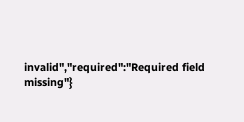invalid","required":"Required field missing"}